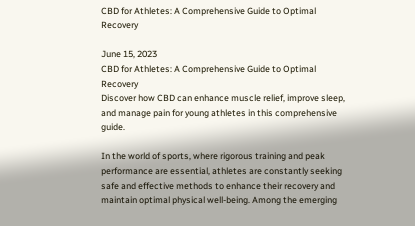CBD for Athletes: A Comprehensive Guide to Optimal Recovery

June 15, 2023
CBD for Athletes: A Comprehensive Guide to Optimal Recovery
Discover how CBD can enhance muscle relief, improve sleep, and manage pain for young athletes in this comprehensive guide.

In the world of sports, where rigorous training and peak performance are essential, athletes are constantly seeking safe and effective methods to enhance their recovery and maintain optimal physical well-being. Among the emerging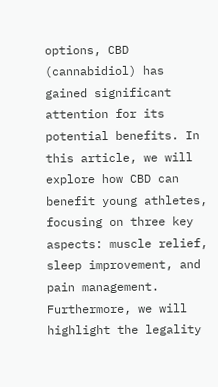options, CBD (cannabidiol) has gained significant attention for its potential benefits. In this article, we will explore how CBD can benefit young athletes, focusing on three key aspects: muscle relief, sleep improvement, and pain management. Furthermore, we will highlight the legality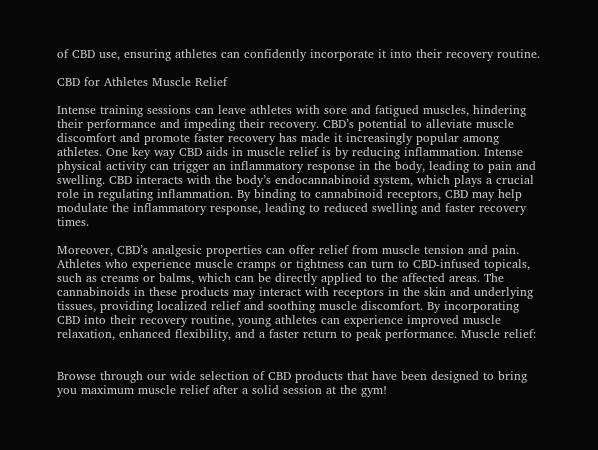of CBD use, ensuring athletes can confidently incorporate it into their recovery routine.

CBD for Athletes Muscle Relief

Intense training sessions can leave athletes with sore and fatigued muscles, hindering their performance and impeding their recovery. CBD’s potential to alleviate muscle discomfort and promote faster recovery has made it increasingly popular among athletes. One key way CBD aids in muscle relief is by reducing inflammation. Intense physical activity can trigger an inflammatory response in the body, leading to pain and swelling. CBD interacts with the body’s endocannabinoid system, which plays a crucial role in regulating inflammation. By binding to cannabinoid receptors, CBD may help modulate the inflammatory response, leading to reduced swelling and faster recovery times.

Moreover, CBD’s analgesic properties can offer relief from muscle tension and pain. Athletes who experience muscle cramps or tightness can turn to CBD-infused topicals, such as creams or balms, which can be directly applied to the affected areas. The cannabinoids in these products may interact with receptors in the skin and underlying tissues, providing localized relief and soothing muscle discomfort. By incorporating CBD into their recovery routine, young athletes can experience improved muscle relaxation, enhanced flexibility, and a faster return to peak performance. Muscle relief:


Browse through our wide selection of CBD products that have been designed to bring you maximum muscle relief after a solid session at the gym!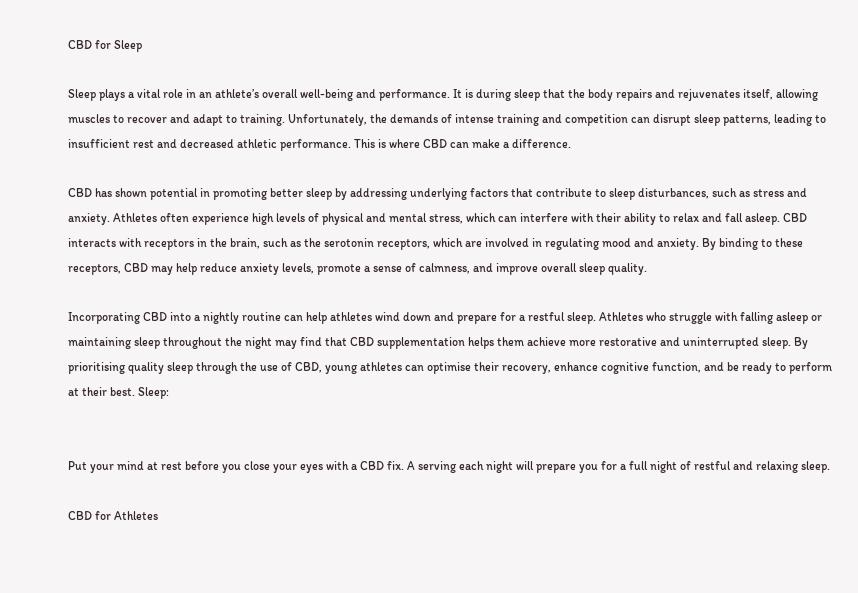CBD for Sleep

Sleep plays a vital role in an athlete’s overall well-being and performance. It is during sleep that the body repairs and rejuvenates itself, allowing muscles to recover and adapt to training. Unfortunately, the demands of intense training and competition can disrupt sleep patterns, leading to insufficient rest and decreased athletic performance. This is where CBD can make a difference.

CBD has shown potential in promoting better sleep by addressing underlying factors that contribute to sleep disturbances, such as stress and anxiety. Athletes often experience high levels of physical and mental stress, which can interfere with their ability to relax and fall asleep. CBD interacts with receptors in the brain, such as the serotonin receptors, which are involved in regulating mood and anxiety. By binding to these receptors, CBD may help reduce anxiety levels, promote a sense of calmness, and improve overall sleep quality.

Incorporating CBD into a nightly routine can help athletes wind down and prepare for a restful sleep. Athletes who struggle with falling asleep or maintaining sleep throughout the night may find that CBD supplementation helps them achieve more restorative and uninterrupted sleep. By prioritising quality sleep through the use of CBD, young athletes can optimise their recovery, enhance cognitive function, and be ready to perform at their best. Sleep:


Put your mind at rest before you close your eyes with a CBD fix. A serving each night will prepare you for a full night of restful and relaxing sleep.

CBD for Athletes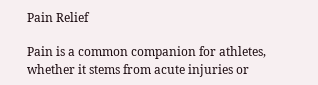Pain Relief

Pain is a common companion for athletes, whether it stems from acute injuries or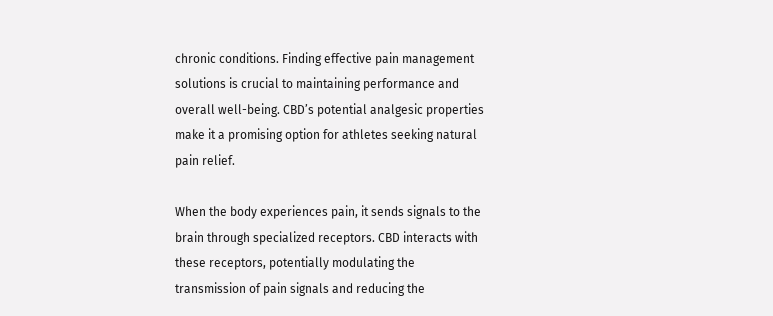chronic conditions. Finding effective pain management solutions is crucial to maintaining performance and overall well-being. CBD’s potential analgesic properties make it a promising option for athletes seeking natural pain relief.

When the body experiences pain, it sends signals to the brain through specialized receptors. CBD interacts with these receptors, potentially modulating the transmission of pain signals and reducing the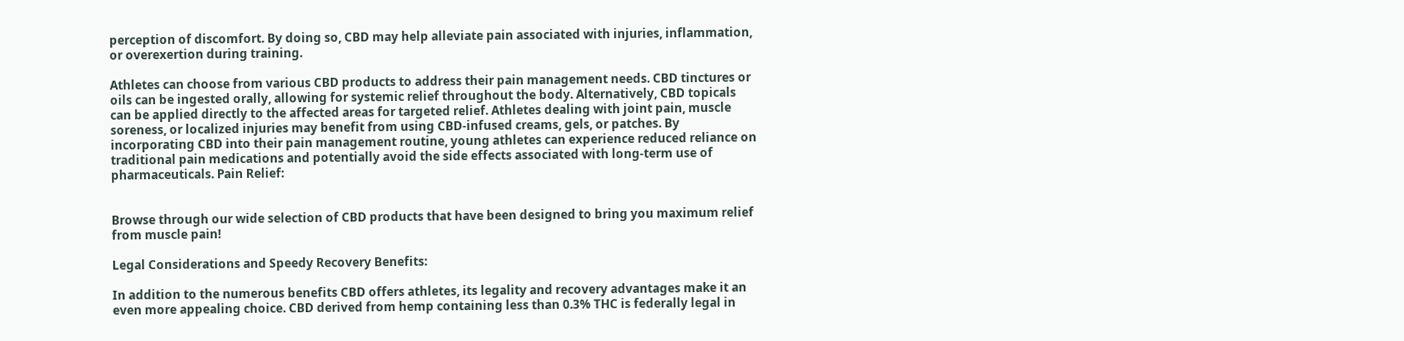perception of discomfort. By doing so, CBD may help alleviate pain associated with injuries, inflammation, or overexertion during training.

Athletes can choose from various CBD products to address their pain management needs. CBD tinctures or oils can be ingested orally, allowing for systemic relief throughout the body. Alternatively, CBD topicals can be applied directly to the affected areas for targeted relief. Athletes dealing with joint pain, muscle soreness, or localized injuries may benefit from using CBD-infused creams, gels, or patches. By incorporating CBD into their pain management routine, young athletes can experience reduced reliance on traditional pain medications and potentially avoid the side effects associated with long-term use of pharmaceuticals. Pain Relief:


Browse through our wide selection of CBD products that have been designed to bring you maximum relief from muscle pain!

Legal Considerations and Speedy Recovery Benefits:

In addition to the numerous benefits CBD offers athletes, its legality and recovery advantages make it an even more appealing choice. CBD derived from hemp containing less than 0.3% THC is federally legal in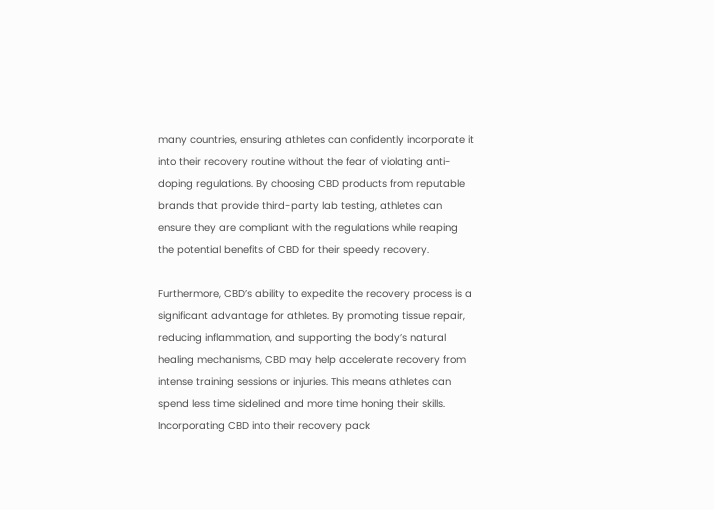many countries, ensuring athletes can confidently incorporate it into their recovery routine without the fear of violating anti-doping regulations. By choosing CBD products from reputable brands that provide third-party lab testing, athletes can ensure they are compliant with the regulations while reaping the potential benefits of CBD for their speedy recovery.

Furthermore, CBD’s ability to expedite the recovery process is a significant advantage for athletes. By promoting tissue repair, reducing inflammation, and supporting the body’s natural healing mechanisms, CBD may help accelerate recovery from intense training sessions or injuries. This means athletes can spend less time sidelined and more time honing their skills. Incorporating CBD into their recovery pack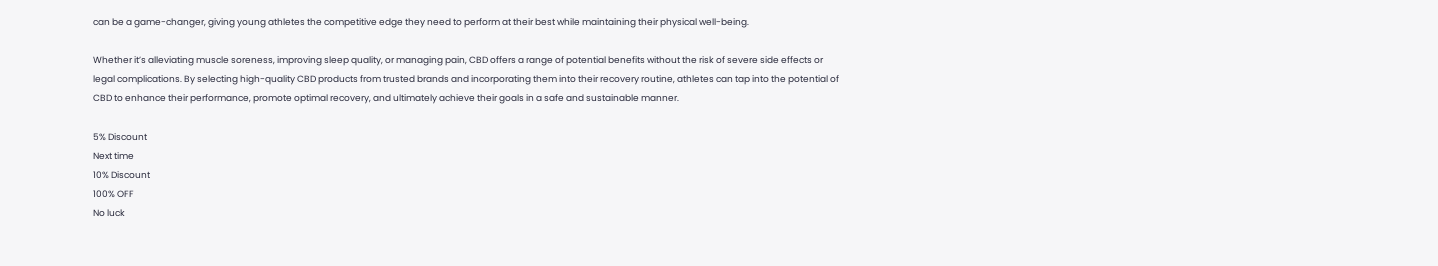can be a game-changer, giving young athletes the competitive edge they need to perform at their best while maintaining their physical well-being.

Whether it’s alleviating muscle soreness, improving sleep quality, or managing pain, CBD offers a range of potential benefits without the risk of severe side effects or legal complications. By selecting high-quality CBD products from trusted brands and incorporating them into their recovery routine, athletes can tap into the potential of CBD to enhance their performance, promote optimal recovery, and ultimately achieve their goals in a safe and sustainable manner.

5% Discount
Next time
10% Discount
100% OFF
No luck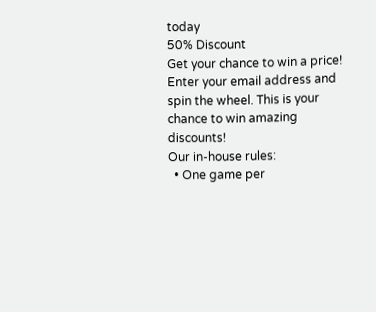today
50% Discount
Get your chance to win a price!
Enter your email address and spin the wheel. This is your chance to win amazing discounts!
Our in-house rules:
  • One game per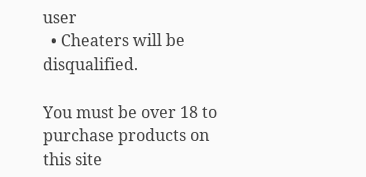user
  • Cheaters will be disqualified.

You must be over 18 to purchase products on this site